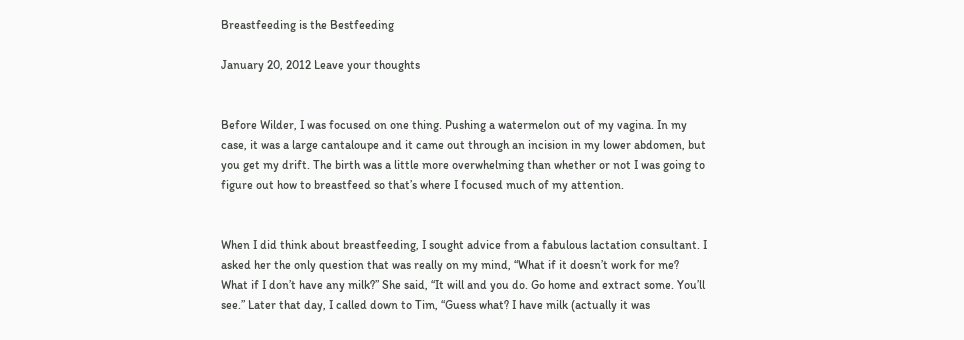Breastfeeding is the Bestfeeding

January 20, 2012 Leave your thoughts


Before Wilder, I was focused on one thing. Pushing a watermelon out of my vagina. In my case, it was a large cantaloupe and it came out through an incision in my lower abdomen, but you get my drift. The birth was a little more overwhelming than whether or not I was going to figure out how to breastfeed so that’s where I focused much of my attention.


When I did think about breastfeeding, I sought advice from a fabulous lactation consultant. I asked her the only question that was really on my mind, “What if it doesn’t work for me? What if I don’t have any milk?” She said, “It will and you do. Go home and extract some. You’ll see.” Later that day, I called down to Tim, “Guess what? I have milk (actually it was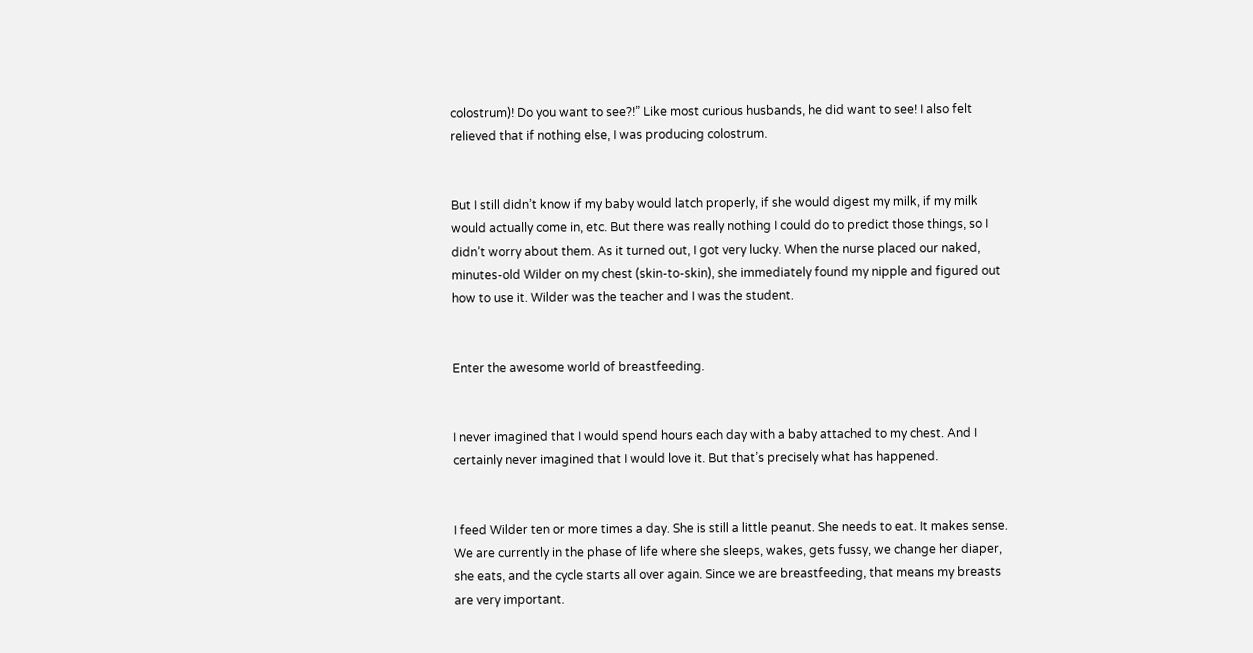colostrum)! Do you want to see?!” Like most curious husbands, he did want to see! I also felt relieved that if nothing else, I was producing colostrum.


But I still didn’t know if my baby would latch properly, if she would digest my milk, if my milk would actually come in, etc. But there was really nothing I could do to predict those things, so I didn’t worry about them. As it turned out, I got very lucky. When the nurse placed our naked, minutes-old Wilder on my chest (skin-to-skin), she immediately found my nipple and figured out how to use it. Wilder was the teacher and I was the student.


Enter the awesome world of breastfeeding.


I never imagined that I would spend hours each day with a baby attached to my chest. And I certainly never imagined that I would love it. But that’s precisely what has happened.


I feed Wilder ten or more times a day. She is still a little peanut. She needs to eat. It makes sense. We are currently in the phase of life where she sleeps, wakes, gets fussy, we change her diaper, she eats, and the cycle starts all over again. Since we are breastfeeding, that means my breasts are very important.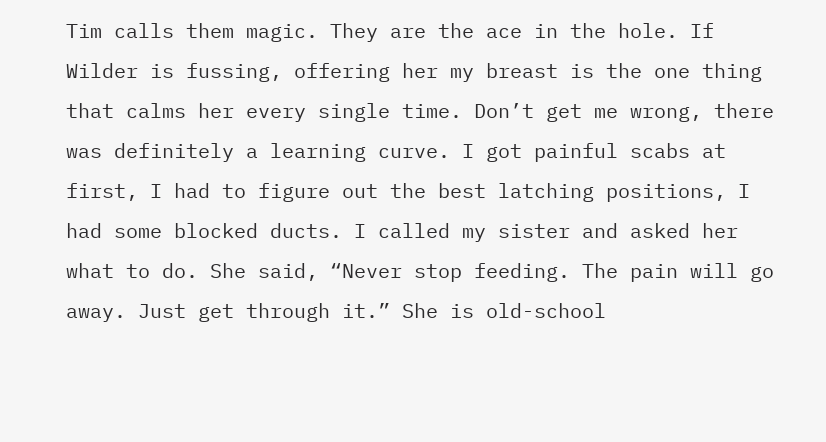Tim calls them magic. They are the ace in the hole. If Wilder is fussing, offering her my breast is the one thing that calms her every single time. Don’t get me wrong, there was definitely a learning curve. I got painful scabs at first, I had to figure out the best latching positions, I had some blocked ducts. I called my sister and asked her what to do. She said, “Never stop feeding. The pain will go away. Just get through it.” She is old-school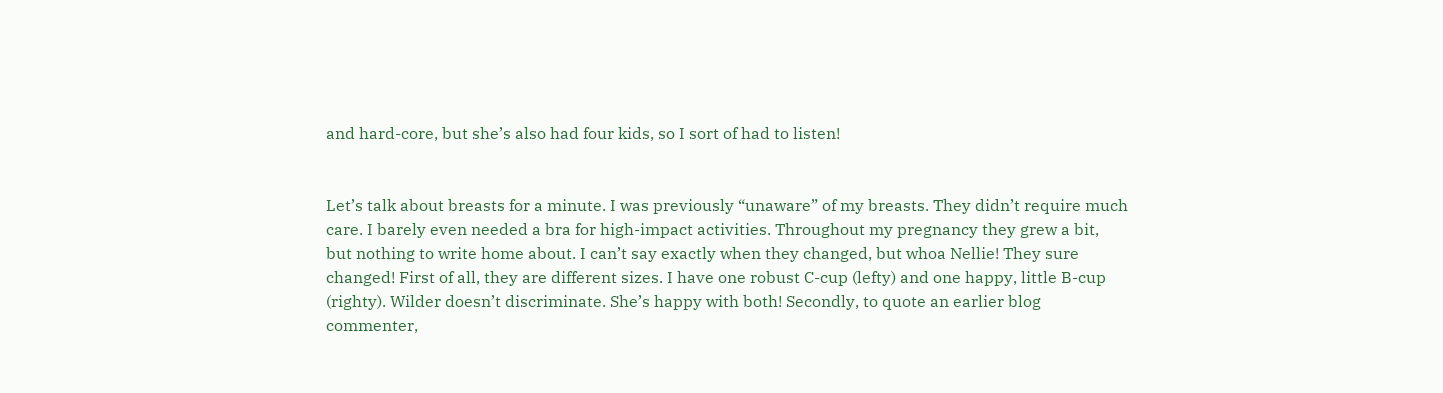and hard-core, but she’s also had four kids, so I sort of had to listen!


Let’s talk about breasts for a minute. I was previously “unaware” of my breasts. They didn’t require much care. I barely even needed a bra for high-impact activities. Throughout my pregnancy they grew a bit, but nothing to write home about. I can’t say exactly when they changed, but whoa Nellie! They sure changed! First of all, they are different sizes. I have one robust C-cup (lefty) and one happy, little B-cup (righty). Wilder doesn’t discriminate. She’s happy with both! Secondly, to quote an earlier blog commenter,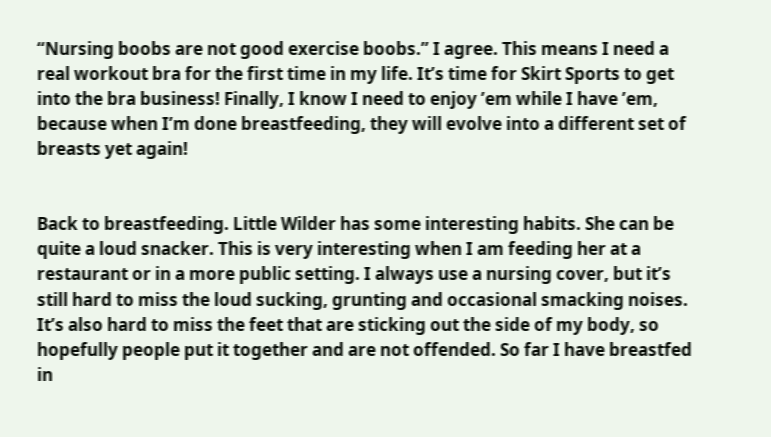“Nursing boobs are not good exercise boobs.” I agree. This means I need a real workout bra for the first time in my life. It’s time for Skirt Sports to get into the bra business! Finally, I know I need to enjoy ’em while I have ’em, because when I’m done breastfeeding, they will evolve into a different set of breasts yet again!


Back to breastfeeding. Little Wilder has some interesting habits. She can be quite a loud snacker. This is very interesting when I am feeding her at a restaurant or in a more public setting. I always use a nursing cover, but it’s still hard to miss the loud sucking, grunting and occasional smacking noises. It’s also hard to miss the feet that are sticking out the side of my body, so hopefully people put it together and are not offended. So far I have breastfed in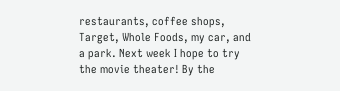restaurants, coffee shops, Target, Whole Foods, my car, and a park. Next week I hope to try the movie theater! By the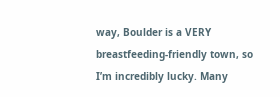way, Boulder is a VERY breastfeeding-friendly town, so I’m incredibly lucky. Many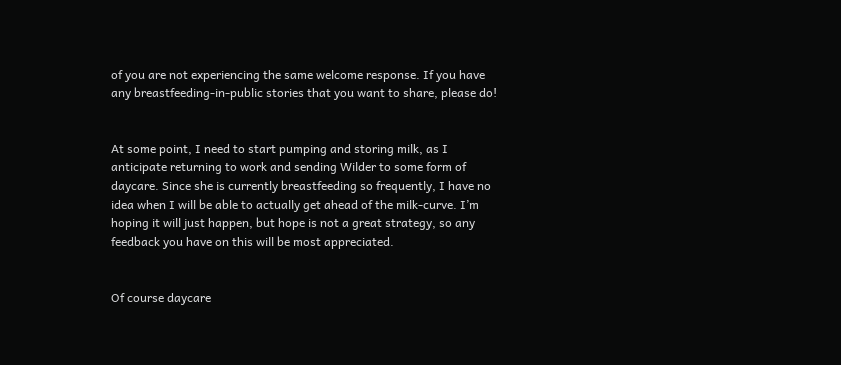of you are not experiencing the same welcome response. If you have any breastfeeding-in-public stories that you want to share, please do!


At some point, I need to start pumping and storing milk, as I anticipate returning to work and sending Wilder to some form of daycare. Since she is currently breastfeeding so frequently, I have no idea when I will be able to actually get ahead of the milk-curve. I’m hoping it will just happen, but hope is not a great strategy, so any feedback you have on this will be most appreciated.


Of course daycare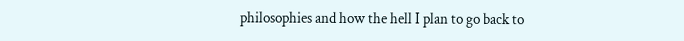philosophies and how the hell I plan to go back to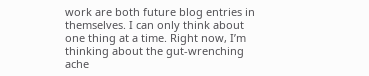work are both future blog entries in themselves. I can only think about one thing at a time. Right now, I’m thinking about the gut-wrenching ache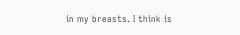in my breasts. I think is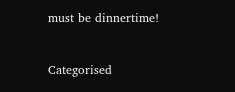must be dinnertime!


Categorised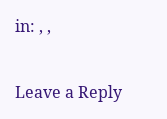in: , ,

Leave a Reply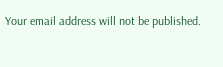Your email address will not be published.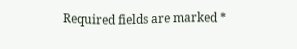Required fields are marked *